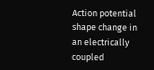Action potential shape change in an electrically coupled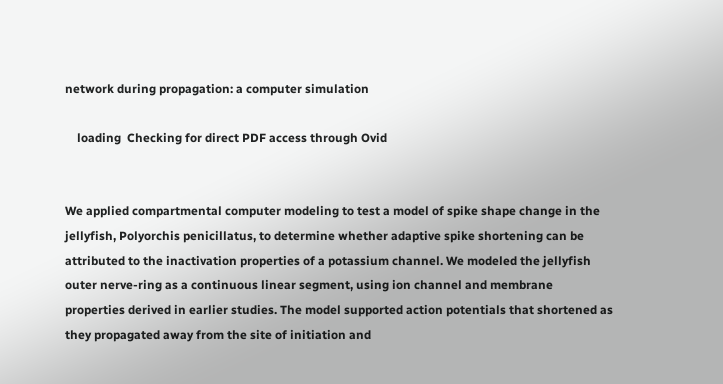network during propagation: a computer simulation

    loading  Checking for direct PDF access through Ovid


We applied compartmental computer modeling to test a model of spike shape change in the jellyfish, Polyorchis penicillatus, to determine whether adaptive spike shortening can be attributed to the inactivation properties of a potassium channel. We modeled the jellyfish outer nerve-ring as a continuous linear segment, using ion channel and membrane properties derived in earlier studies. The model supported action potentials that shortened as they propagated away from the site of initiation and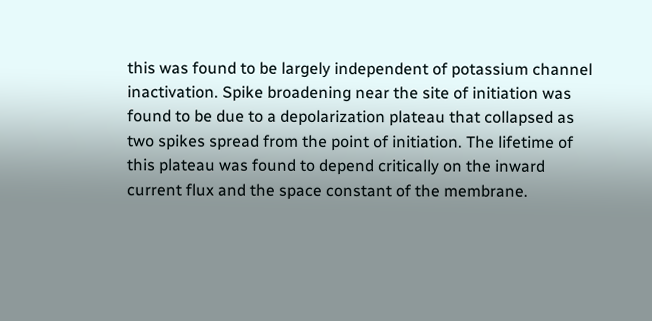this was found to be largely independent of potassium channel inactivation. Spike broadening near the site of initiation was found to be due to a depolarization plateau that collapsed as two spikes spread from the point of initiation. The lifetime of this plateau was found to depend critically on the inward current flux and the space constant of the membrane.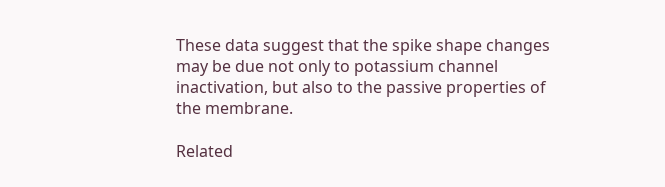These data suggest that the spike shape changes may be due not only to potassium channel inactivation, but also to the passive properties of the membrane.

Related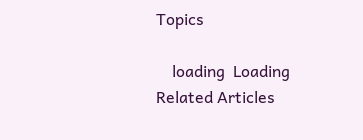Topics

    loading  Loading Related Articles